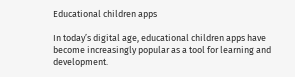Educational children apps

In today’s digital age, educational children apps have become increasingly popular as a tool for learning and development.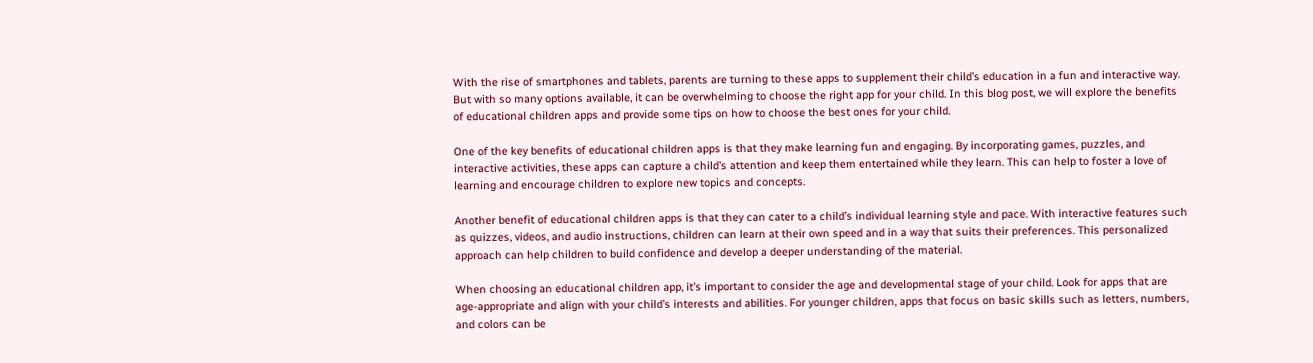With the rise of smartphones and tablets, parents are turning to these apps to supplement their child’s education in a fun and interactive way. But with so many options available, it can be overwhelming to choose the right app for your child. In this blog post, we will explore the benefits of educational children apps and provide some tips on how to choose the best ones for your child.

One of the key benefits of educational children apps is that they make learning fun and engaging. By incorporating games, puzzles, and interactive activities, these apps can capture a child’s attention and keep them entertained while they learn. This can help to foster a love of learning and encourage children to explore new topics and concepts.

Another benefit of educational children apps is that they can cater to a child’s individual learning style and pace. With interactive features such as quizzes, videos, and audio instructions, children can learn at their own speed and in a way that suits their preferences. This personalized approach can help children to build confidence and develop a deeper understanding of the material.

When choosing an educational children app, it’s important to consider the age and developmental stage of your child. Look for apps that are age-appropriate and align with your child’s interests and abilities. For younger children, apps that focus on basic skills such as letters, numbers, and colors can be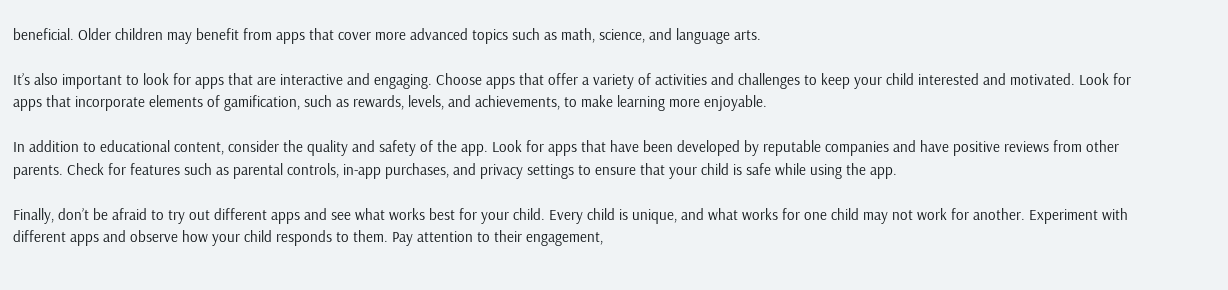beneficial. Older children may benefit from apps that cover more advanced topics such as math, science, and language arts.

It’s also important to look for apps that are interactive and engaging. Choose apps that offer a variety of activities and challenges to keep your child interested and motivated. Look for apps that incorporate elements of gamification, such as rewards, levels, and achievements, to make learning more enjoyable.

In addition to educational content, consider the quality and safety of the app. Look for apps that have been developed by reputable companies and have positive reviews from other parents. Check for features such as parental controls, in-app purchases, and privacy settings to ensure that your child is safe while using the app.

Finally, don’t be afraid to try out different apps and see what works best for your child. Every child is unique, and what works for one child may not work for another. Experiment with different apps and observe how your child responds to them. Pay attention to their engagement,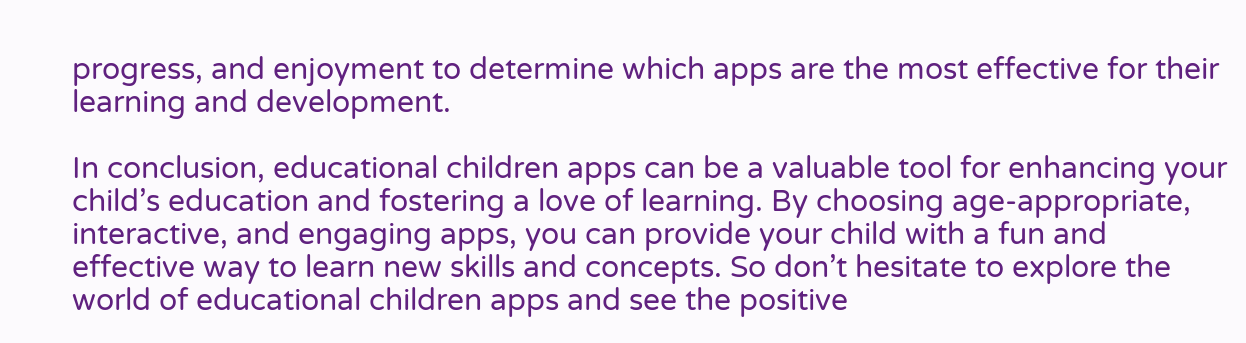progress, and enjoyment to determine which apps are the most effective for their learning and development.

In conclusion, educational children apps can be a valuable tool for enhancing your child’s education and fostering a love of learning. By choosing age-appropriate, interactive, and engaging apps, you can provide your child with a fun and effective way to learn new skills and concepts. So don’t hesitate to explore the world of educational children apps and see the positive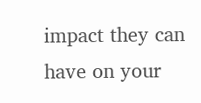impact they can have on your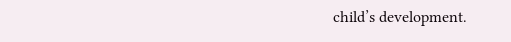child’s development.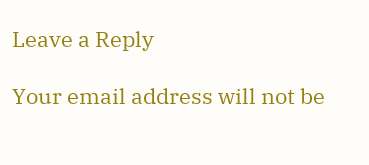Leave a Reply

Your email address will not be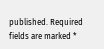published. Required fields are marked *